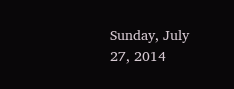Sunday, July 27, 2014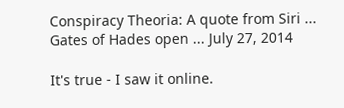Conspiracy Theoria: A quote from Siri ... Gates of Hades open ... July 27, 2014

It's true - I saw it online.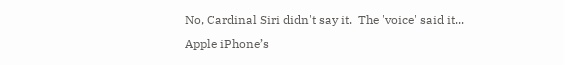No, Cardinal Siri didn't say it.  The 'voice' said it...
Apple iPhone’s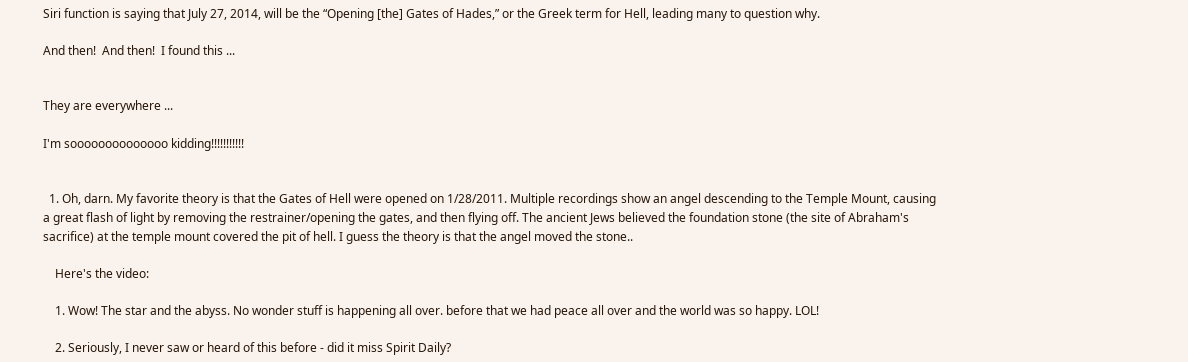Siri function is saying that July 27, 2014, will be the “Opening [the] Gates of Hades,” or the Greek term for Hell, leading many to question why.

And then!  And then!  I found this ...


They are everywhere ...

I'm soooooooooooooo kidding!!!!!!!!!!!


  1. Oh, darn. My favorite theory is that the Gates of Hell were opened on 1/28/2011. Multiple recordings show an angel descending to the Temple Mount, causing a great flash of light by removing the restrainer/opening the gates, and then flying off. The ancient Jews believed the foundation stone (the site of Abraham's sacrifice) at the temple mount covered the pit of hell. I guess the theory is that the angel moved the stone..

    Here's the video:

    1. Wow! The star and the abyss. No wonder stuff is happening all over. before that we had peace all over and the world was so happy. LOL!

    2. Seriously, I never saw or heard of this before - did it miss Spirit Daily?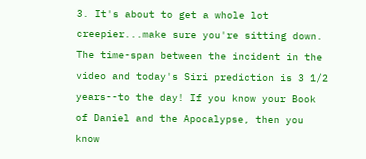3. It's about to get a whole lot creepier...make sure you're sitting down. The time-span between the incident in the video and today's Siri prediction is 3 1/2 years--to the day! If you know your Book of Daniel and the Apocalypse, then you know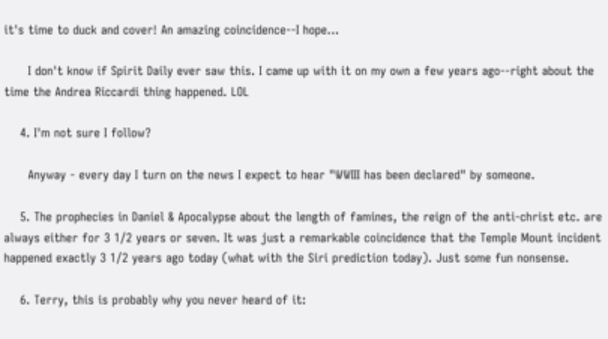it's time to duck and cover! An amazing coincidence--I hope...

      I don't know if Spirit Daily ever saw this. I came up with it on my own a few years ago--right about the time the Andrea Riccardi thing happened. LOL

    4. I'm not sure I follow?

      Anyway - every day I turn on the news I expect to hear "WWIII has been declared" by someone.

    5. The prophecies in Daniel & Apocalypse about the length of famines, the reign of the anti-christ etc. are always either for 3 1/2 years or seven. It was just a remarkable coincidence that the Temple Mount incident happened exactly 3 1/2 years ago today (what with the Siri prediction today). Just some fun nonsense.

    6. Terry, this is probably why you never heard of it: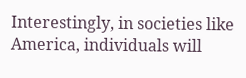Interestingly, in societies like America, individuals will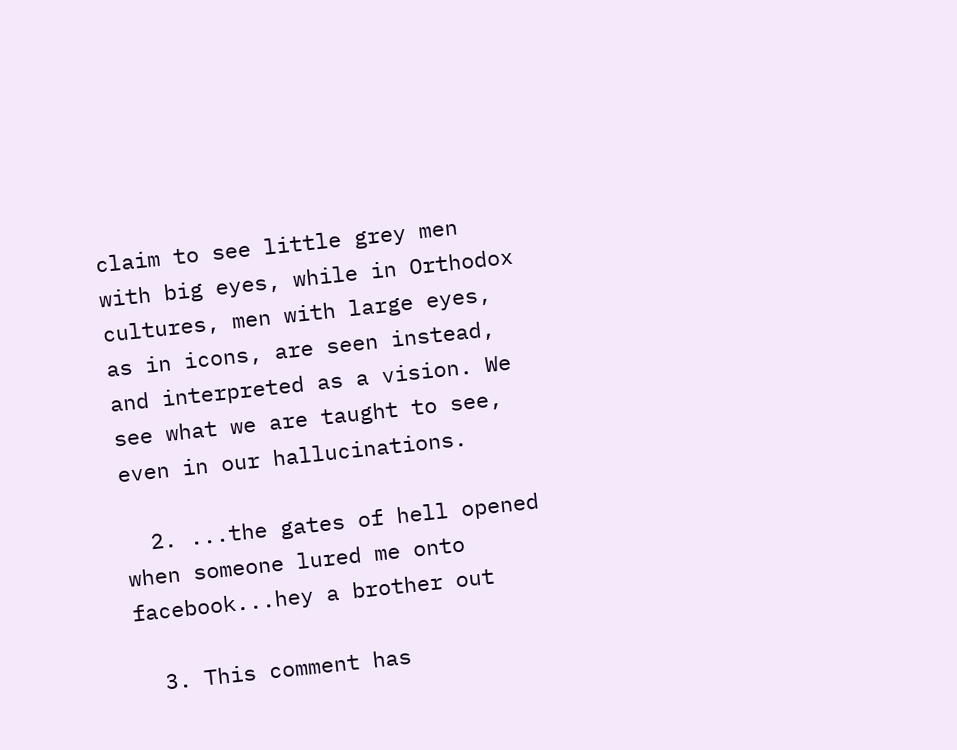claim to see little grey men with big eyes, while in Orthodox cultures, men with large eyes, as in icons, are seen instead, and interpreted as a vision. We see what we are taught to see, even in our hallucinations.

  2. ...the gates of hell opened when someone lured me onto facebook...hey a brother out

  3. This comment has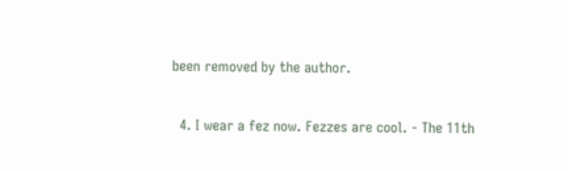been removed by the author.

  4. I wear a fez now. Fezzes are cool. - The 11th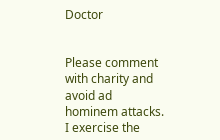Doctor


Please comment with charity and avoid ad hominem attacks. I exercise the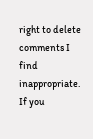right to delete comments I find inappropriate. If you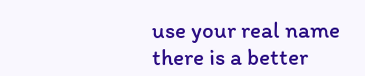use your real name there is a better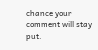chance your comment will stay put.